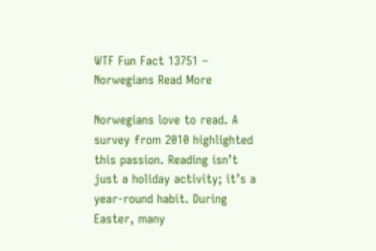WTF Fun Fact 13751 – Norwegians Read More

Norwegians love to read. A survey from 2010 highlighted this passion. Reading isn’t just a holiday activity; it’s a year-round habit. During Easter, many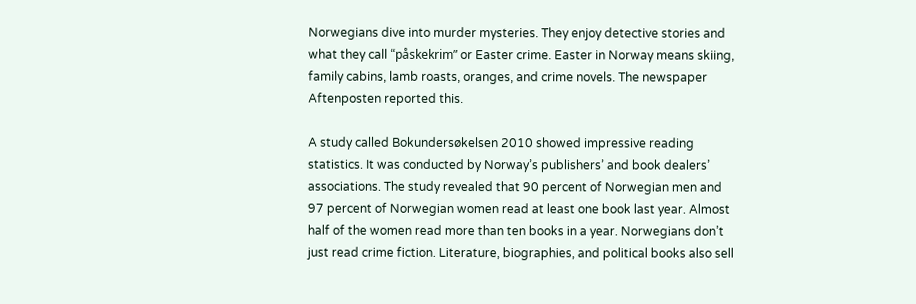Norwegians dive into murder mysteries. They enjoy detective stories and what they call “påskekrim” or Easter crime. Easter in Norway means skiing, family cabins, lamb roasts, oranges, and crime novels. The newspaper Aftenposten reported this.

A study called Bokundersøkelsen 2010 showed impressive reading statistics. It was conducted by Norway’s publishers’ and book dealers’ associations. The study revealed that 90 percent of Norwegian men and 97 percent of Norwegian women read at least one book last year. Almost half of the women read more than ten books in a year. Norwegians don’t just read crime fiction. Literature, biographies, and political books also sell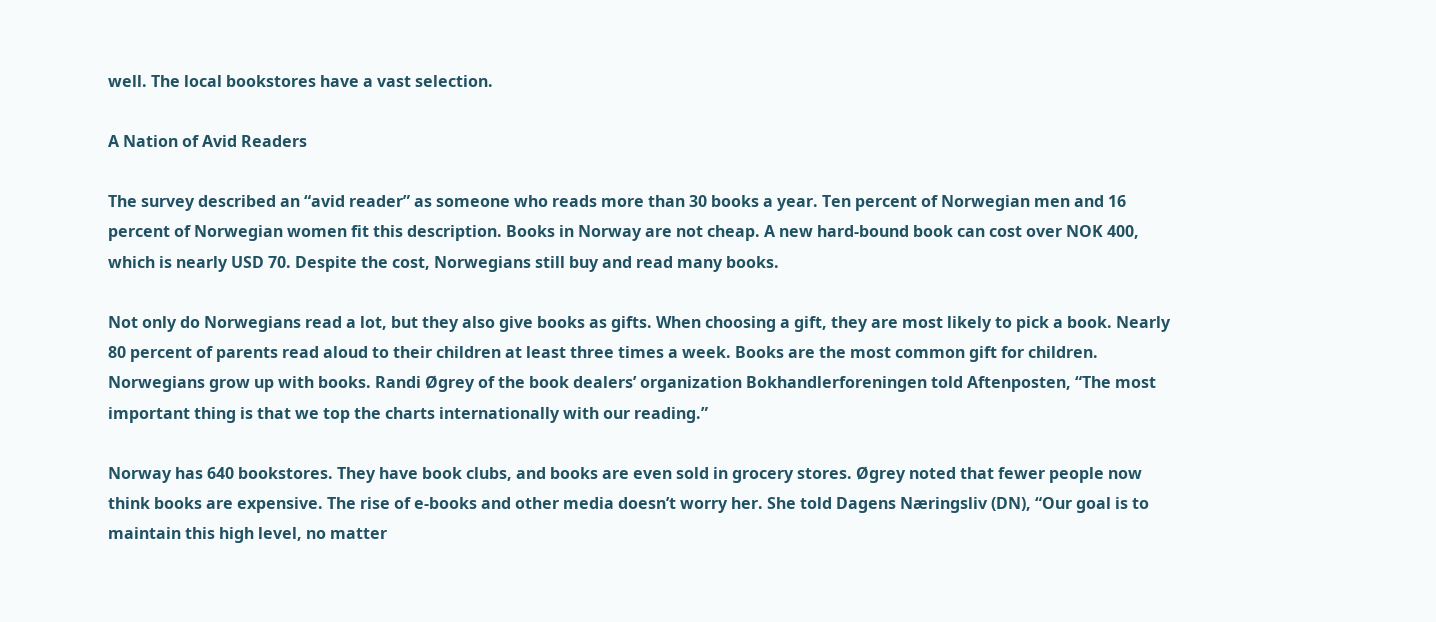well. The local bookstores have a vast selection.

A Nation of Avid Readers

The survey described an “avid reader” as someone who reads more than 30 books a year. Ten percent of Norwegian men and 16 percent of Norwegian women fit this description. Books in Norway are not cheap. A new hard-bound book can cost over NOK 400, which is nearly USD 70. Despite the cost, Norwegians still buy and read many books.

Not only do Norwegians read a lot, but they also give books as gifts. When choosing a gift, they are most likely to pick a book. Nearly 80 percent of parents read aloud to their children at least three times a week. Books are the most common gift for children. Norwegians grow up with books. Randi Øgrey of the book dealers’ organization Bokhandlerforeningen told Aftenposten, “The most important thing is that we top the charts internationally with our reading.”

Norway has 640 bookstores. They have book clubs, and books are even sold in grocery stores. Øgrey noted that fewer people now think books are expensive. The rise of e-books and other media doesn’t worry her. She told Dagens Næringsliv (DN), “Our goal is to maintain this high level, no matter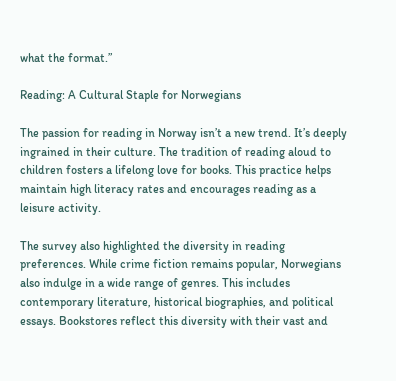what the format.”

Reading: A Cultural Staple for Norwegians

The passion for reading in Norway isn’t a new trend. It’s deeply ingrained in their culture. The tradition of reading aloud to children fosters a lifelong love for books. This practice helps maintain high literacy rates and encourages reading as a leisure activity.

The survey also highlighted the diversity in reading preferences. While crime fiction remains popular, Norwegians also indulge in a wide range of genres. This includes contemporary literature, historical biographies, and political essays. Bookstores reflect this diversity with their vast and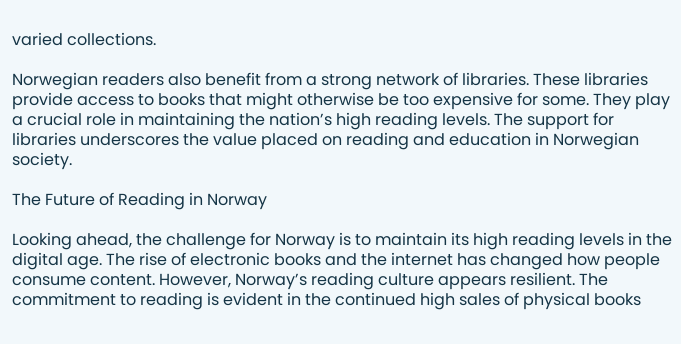varied collections.

Norwegian readers also benefit from a strong network of libraries. These libraries provide access to books that might otherwise be too expensive for some. They play a crucial role in maintaining the nation’s high reading levels. The support for libraries underscores the value placed on reading and education in Norwegian society.

The Future of Reading in Norway

Looking ahead, the challenge for Norway is to maintain its high reading levels in the digital age. The rise of electronic books and the internet has changed how people consume content. However, Norway’s reading culture appears resilient. The commitment to reading is evident in the continued high sales of physical books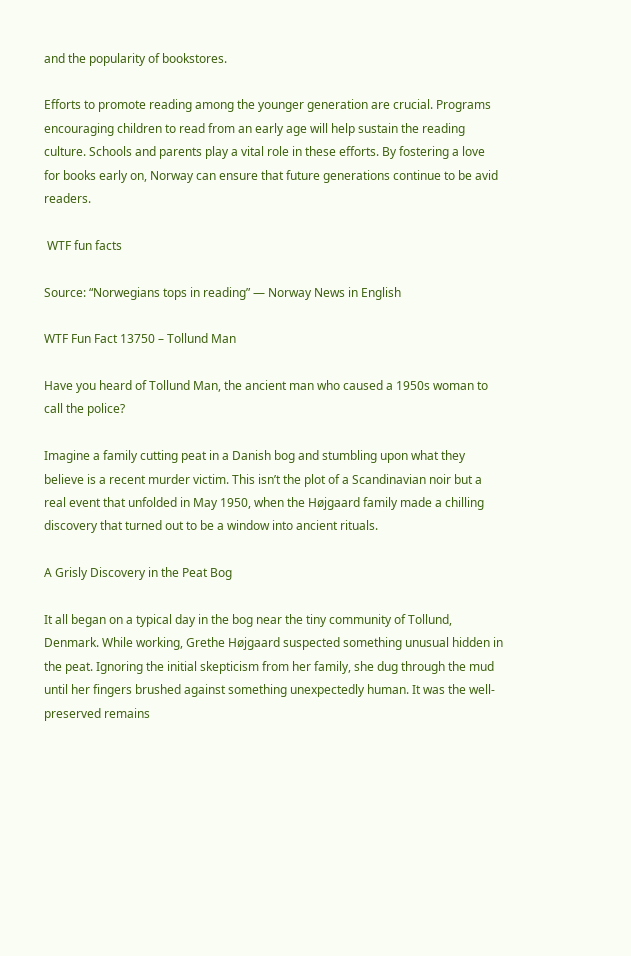and the popularity of bookstores.

Efforts to promote reading among the younger generation are crucial. Programs encouraging children to read from an early age will help sustain the reading culture. Schools and parents play a vital role in these efforts. By fostering a love for books early on, Norway can ensure that future generations continue to be avid readers.

 WTF fun facts

Source: “Norwegians tops in reading” — Norway News in English

WTF Fun Fact 13750 – Tollund Man

Have you heard of Tollund Man, the ancient man who caused a 1950s woman to call the police?

Imagine a family cutting peat in a Danish bog and stumbling upon what they believe is a recent murder victim. This isn’t the plot of a Scandinavian noir but a real event that unfolded in May 1950, when the Højgaard family made a chilling discovery that turned out to be a window into ancient rituals.

A Grisly Discovery in the Peat Bog

It all began on a typical day in the bog near the tiny community of Tollund, Denmark. While working, Grethe Højgaard suspected something unusual hidden in the peat. Ignoring the initial skepticism from her family, she dug through the mud until her fingers brushed against something unexpectedly human. It was the well-preserved remains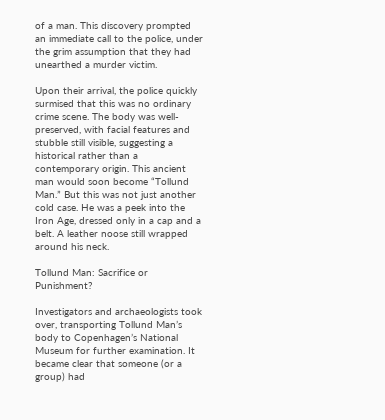of a man. This discovery prompted an immediate call to the police, under the grim assumption that they had unearthed a murder victim.

Upon their arrival, the police quickly surmised that this was no ordinary crime scene. The body was well-preserved, with facial features and stubble still visible, suggesting a historical rather than a contemporary origin. This ancient man would soon become “Tollund Man.” But this was not just another cold case. He was a peek into the Iron Age, dressed only in a cap and a belt. A leather noose still wrapped around his neck.

Tollund Man: Sacrifice or Punishment?

Investigators and archaeologists took over, transporting Tollund Man’s body to Copenhagen’s National Museum for further examination. It became clear that someone (or a group) had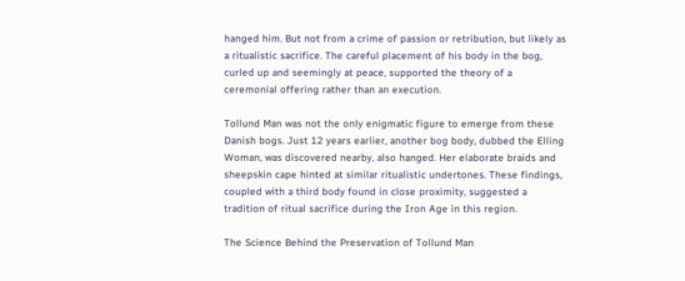hanged him. But not from a crime of passion or retribution, but likely as a ritualistic sacrifice. The careful placement of his body in the bog, curled up and seemingly at peace, supported the theory of a ceremonial offering rather than an execution.

Tollund Man was not the only enigmatic figure to emerge from these Danish bogs. Just 12 years earlier, another bog body, dubbed the Elling Woman, was discovered nearby, also hanged. Her elaborate braids and sheepskin cape hinted at similar ritualistic undertones. These findings, coupled with a third body found in close proximity, suggested a tradition of ritual sacrifice during the Iron Age in this region.

The Science Behind the Preservation of Tollund Man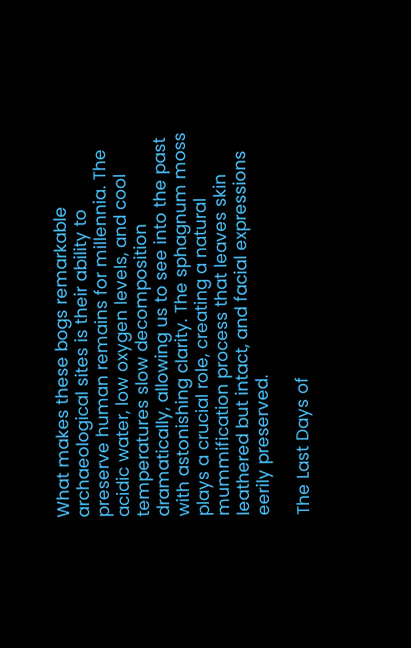What makes these bogs remarkable archaeological sites is their ability to preserve human remains for millennia. The acidic water, low oxygen levels, and cool temperatures slow decomposition dramatically, allowing us to see into the past with astonishing clarity. The sphagnum moss plays a crucial role, creating a natural mummification process that leaves skin leathered but intact, and facial expressions eerily preserved.

The Last Days of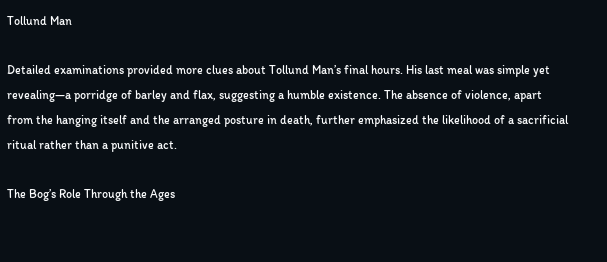Tollund Man

Detailed examinations provided more clues about Tollund Man’s final hours. His last meal was simple yet revealing—a porridge of barley and flax, suggesting a humble existence. The absence of violence, apart from the hanging itself and the arranged posture in death, further emphasized the likelihood of a sacrificial ritual rather than a punitive act.

The Bog’s Role Through the Ages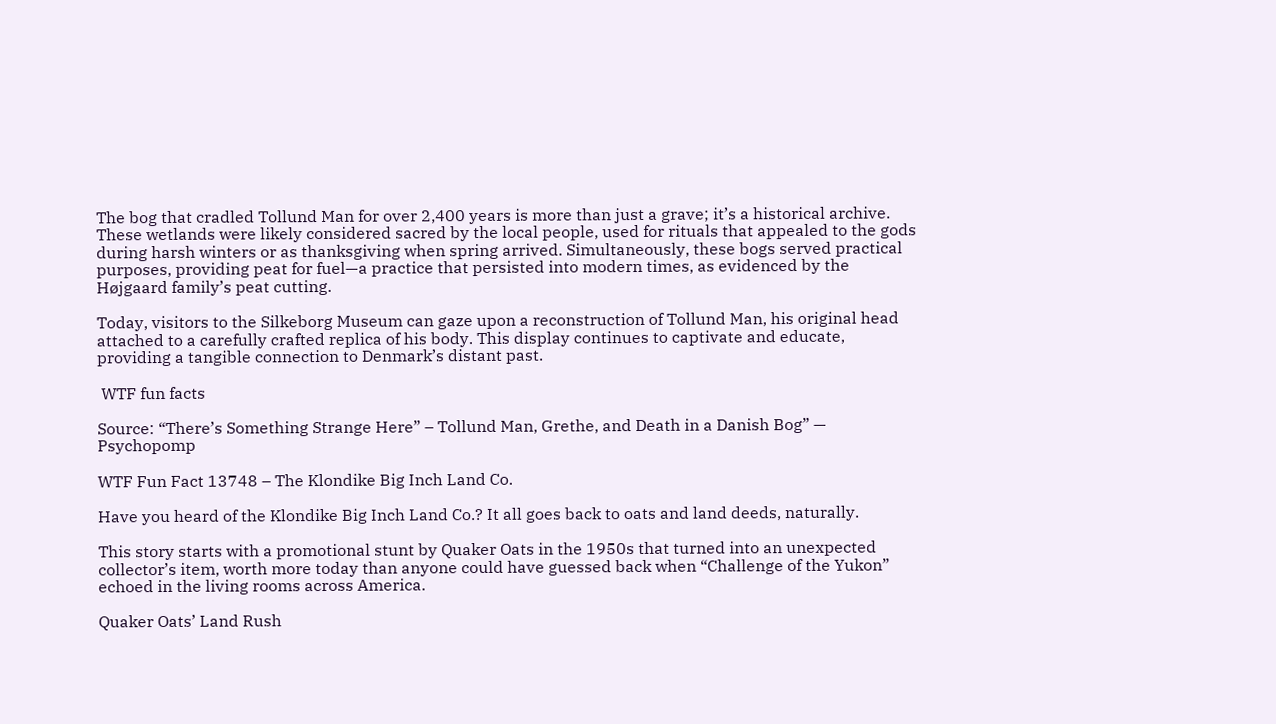The bog that cradled Tollund Man for over 2,400 years is more than just a grave; it’s a historical archive. These wetlands were likely considered sacred by the local people, used for rituals that appealed to the gods during harsh winters or as thanksgiving when spring arrived. Simultaneously, these bogs served practical purposes, providing peat for fuel—a practice that persisted into modern times, as evidenced by the Højgaard family’s peat cutting.

Today, visitors to the Silkeborg Museum can gaze upon a reconstruction of Tollund Man, his original head attached to a carefully crafted replica of his body. This display continues to captivate and educate, providing a tangible connection to Denmark’s distant past.

 WTF fun facts

Source: “There’s Something Strange Here” – Tollund Man, Grethe, and Death in a Danish Bog” — Psychopomp

WTF Fun Fact 13748 – The Klondike Big Inch Land Co.

Have you heard of the Klondike Big Inch Land Co.? It all goes back to oats and land deeds, naturally.

This story starts with a promotional stunt by Quaker Oats in the 1950s that turned into an unexpected collector’s item, worth more today than anyone could have guessed back when “Challenge of the Yukon” echoed in the living rooms across America.

Quaker Oats’ Land Rush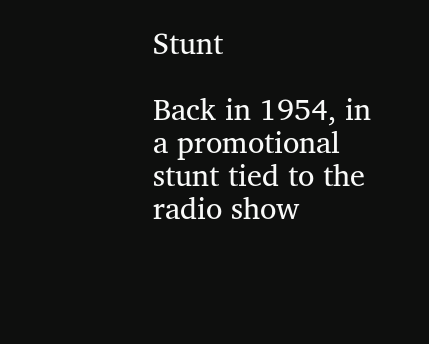Stunt

Back in 1954, in a promotional stunt tied to the radio show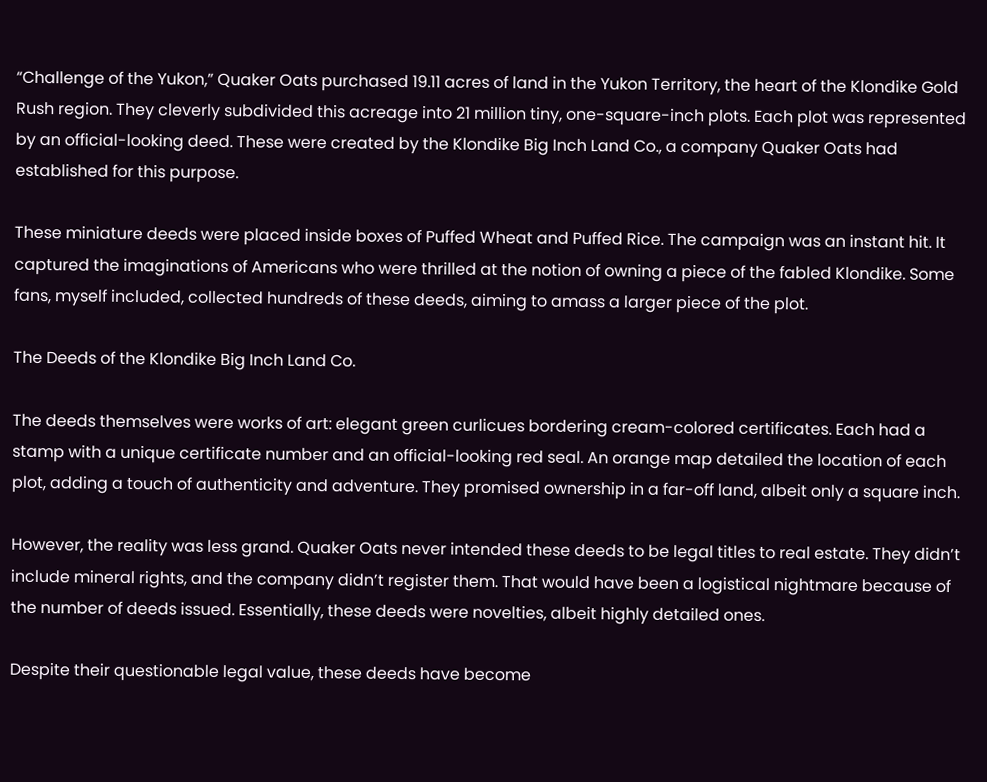“Challenge of the Yukon,” Quaker Oats purchased 19.11 acres of land in the Yukon Territory, the heart of the Klondike Gold Rush region. They cleverly subdivided this acreage into 21 million tiny, one-square-inch plots. Each plot was represented by an official-looking deed. These were created by the Klondike Big Inch Land Co., a company Quaker Oats had established for this purpose.

These miniature deeds were placed inside boxes of Puffed Wheat and Puffed Rice. The campaign was an instant hit. It captured the imaginations of Americans who were thrilled at the notion of owning a piece of the fabled Klondike. Some fans, myself included, collected hundreds of these deeds, aiming to amass a larger piece of the plot.

The Deeds of the Klondike Big Inch Land Co.

The deeds themselves were works of art: elegant green curlicues bordering cream-colored certificates. Each had a stamp with a unique certificate number and an official-looking red seal. An orange map detailed the location of each plot, adding a touch of authenticity and adventure. They promised ownership in a far-off land, albeit only a square inch.

However, the reality was less grand. Quaker Oats never intended these deeds to be legal titles to real estate. They didn’t include mineral rights, and the company didn’t register them. That would have been a logistical nightmare because of the number of deeds issued. Essentially, these deeds were novelties, albeit highly detailed ones.

Despite their questionable legal value, these deeds have become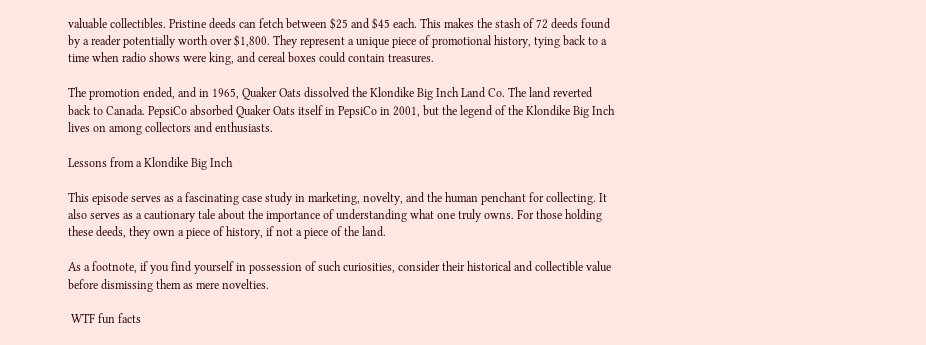valuable collectibles. Pristine deeds can fetch between $25 and $45 each. This makes the stash of 72 deeds found by a reader potentially worth over $1,800. They represent a unique piece of promotional history, tying back to a time when radio shows were king, and cereal boxes could contain treasures.

The promotion ended, and in 1965, Quaker Oats dissolved the Klondike Big Inch Land Co. The land reverted back to Canada. PepsiCo absorbed Quaker Oats itself in PepsiCo in 2001, but the legend of the Klondike Big Inch lives on among collectors and enthusiasts.

Lessons from a Klondike Big Inch

This episode serves as a fascinating case study in marketing, novelty, and the human penchant for collecting. It also serves as a cautionary tale about the importance of understanding what one truly owns. For those holding these deeds, they own a piece of history, if not a piece of the land.

As a footnote, if you find yourself in possession of such curiosities, consider their historical and collectible value before dismissing them as mere novelties.

 WTF fun facts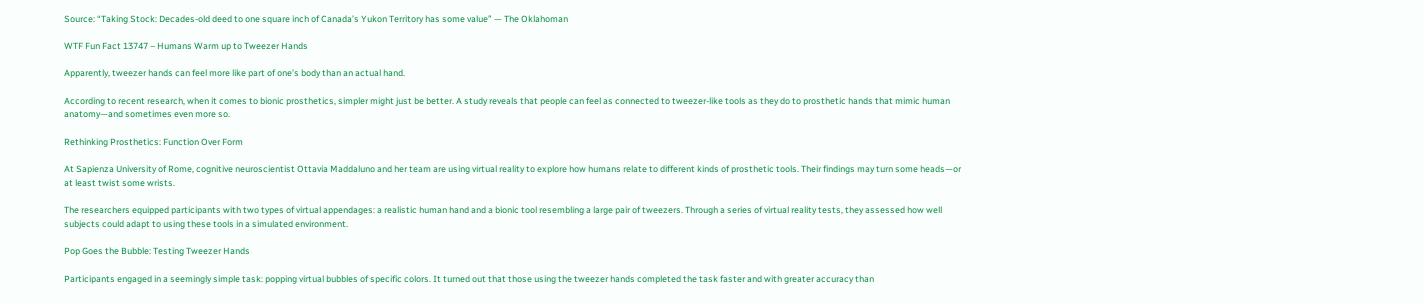Source: “Taking Stock: Decades-old deed to one square inch of Canada’s Yukon Territory has some value” — The Oklahoman

WTF Fun Fact 13747 – Humans Warm up to Tweezer Hands

Apparently, tweezer hands can feel more like part of one’s body than an actual hand.

According to recent research, when it comes to bionic prosthetics, simpler might just be better. A study reveals that people can feel as connected to tweezer-like tools as they do to prosthetic hands that mimic human anatomy—and sometimes even more so.

Rethinking Prosthetics: Function Over Form

At Sapienza University of Rome, cognitive neuroscientist Ottavia Maddaluno and her team are using virtual reality to explore how humans relate to different kinds of prosthetic tools. Their findings may turn some heads—or at least twist some wrists.

The researchers equipped participants with two types of virtual appendages: a realistic human hand and a bionic tool resembling a large pair of tweezers. Through a series of virtual reality tests, they assessed how well subjects could adapt to using these tools in a simulated environment.

Pop Goes the Bubble: Testing Tweezer Hands

Participants engaged in a seemingly simple task: popping virtual bubbles of specific colors. It turned out that those using the tweezer hands completed the task faster and with greater accuracy than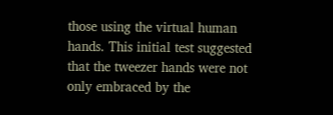those using the virtual human hands. This initial test suggested that the tweezer hands were not only embraced by the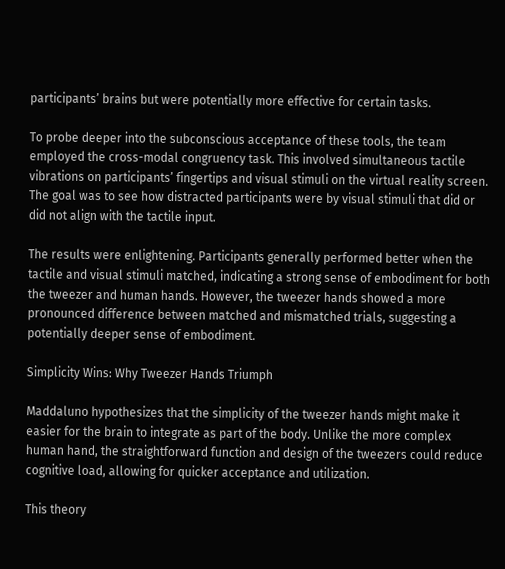participants’ brains but were potentially more effective for certain tasks.

To probe deeper into the subconscious acceptance of these tools, the team employed the cross-modal congruency task. This involved simultaneous tactile vibrations on participants’ fingertips and visual stimuli on the virtual reality screen. The goal was to see how distracted participants were by visual stimuli that did or did not align with the tactile input.

The results were enlightening. Participants generally performed better when the tactile and visual stimuli matched, indicating a strong sense of embodiment for both the tweezer and human hands. However, the tweezer hands showed a more pronounced difference between matched and mismatched trials, suggesting a potentially deeper sense of embodiment.

Simplicity Wins: Why Tweezer Hands Triumph

Maddaluno hypothesizes that the simplicity of the tweezer hands might make it easier for the brain to integrate as part of the body. Unlike the more complex human hand, the straightforward function and design of the tweezers could reduce cognitive load, allowing for quicker acceptance and utilization.

This theory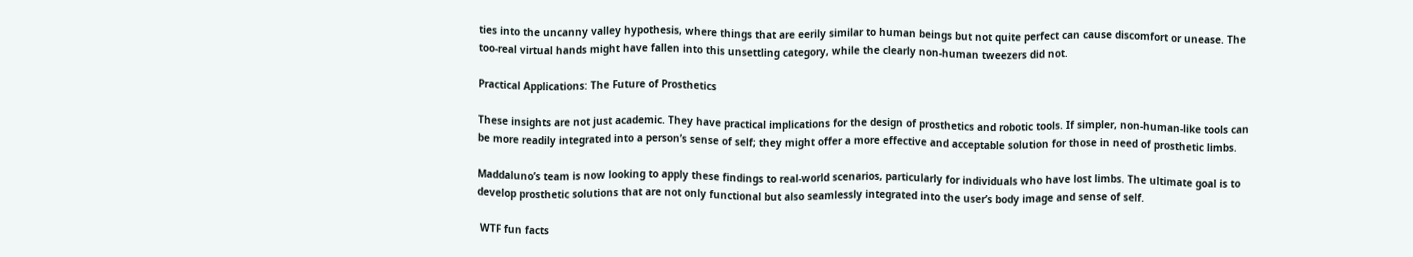ties into the uncanny valley hypothesis, where things that are eerily similar to human beings but not quite perfect can cause discomfort or unease. The too-real virtual hands might have fallen into this unsettling category, while the clearly non-human tweezers did not.

Practical Applications: The Future of Prosthetics

These insights are not just academic. They have practical implications for the design of prosthetics and robotic tools. If simpler, non-human-like tools can be more readily integrated into a person’s sense of self; they might offer a more effective and acceptable solution for those in need of prosthetic limbs.

Maddaluno’s team is now looking to apply these findings to real-world scenarios, particularly for individuals who have lost limbs. The ultimate goal is to develop prosthetic solutions that are not only functional but also seamlessly integrated into the user’s body image and sense of self.

 WTF fun facts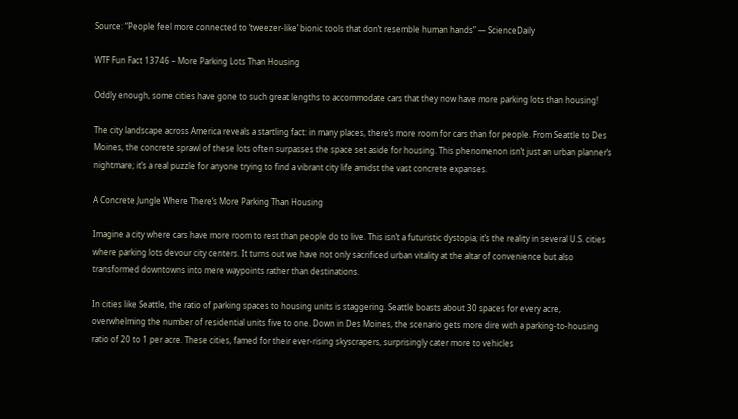Source: “People feel more connected to ‘tweezer-like’ bionic tools that don’t resemble human hands” — ScienceDaily

WTF Fun Fact 13746 – More Parking Lots Than Housing

Oddly enough, some cities have gone to such great lengths to accommodate cars that they now have more parking lots than housing!

The city landscape across America reveals a startling fact: in many places, there’s more room for cars than for people. From Seattle to Des Moines, the concrete sprawl of these lots often surpasses the space set aside for housing. This phenomenon isn’t just an urban planner’s nightmare; it’s a real puzzle for anyone trying to find a vibrant city life amidst the vast concrete expanses.

A Concrete Jungle Where There’s More Parking Than Housing

Imagine a city where cars have more room to rest than people do to live. This isn’t a futuristic dystopia; it’s the reality in several U.S. cities where parking lots devour city centers. It turns out we have not only sacrificed urban vitality at the altar of convenience but also transformed downtowns into mere waypoints rather than destinations.

In cities like Seattle, the ratio of parking spaces to housing units is staggering. Seattle boasts about 30 spaces for every acre, overwhelming the number of residential units five to one. Down in Des Moines, the scenario gets more dire with a parking-to-housing ratio of 20 to 1 per acre. These cities, famed for their ever-rising skyscrapers, surprisingly cater more to vehicles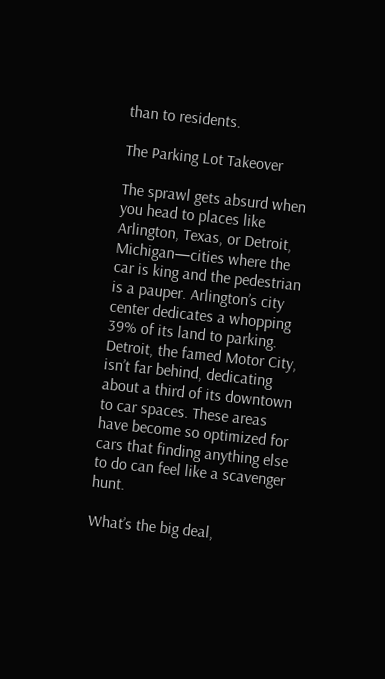than to residents.

The Parking Lot Takeover

The sprawl gets absurd when you head to places like Arlington, Texas, or Detroit, Michigan—cities where the car is king and the pedestrian is a pauper. Arlington’s city center dedicates a whopping 39% of its land to parking. Detroit, the famed Motor City, isn’t far behind, dedicating about a third of its downtown to car spaces. These areas have become so optimized for cars that finding anything else to do can feel like a scavenger hunt.

What’s the big deal,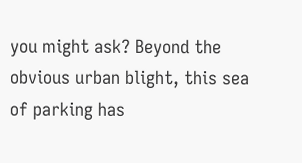you might ask? Beyond the obvious urban blight, this sea of parking has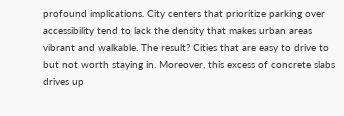profound implications. City centers that prioritize parking over accessibility tend to lack the density that makes urban areas vibrant and walkable. The result? Cities that are easy to drive to but not worth staying in. Moreover, this excess of concrete slabs drives up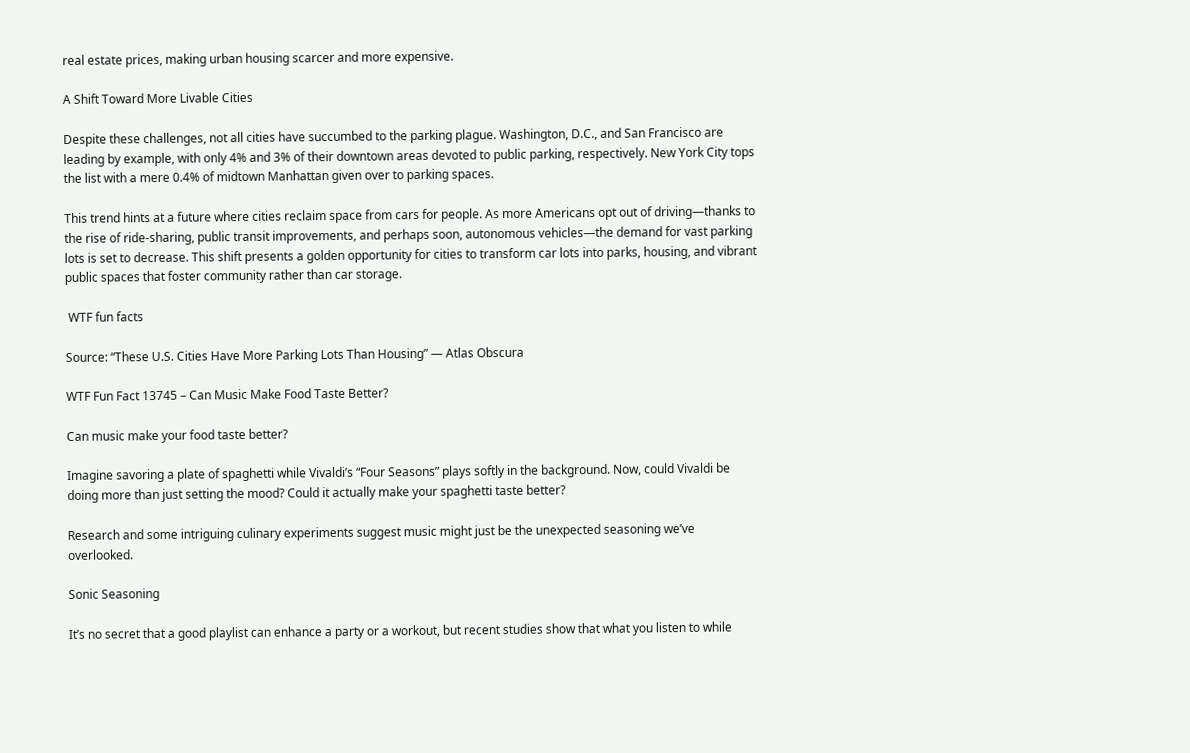real estate prices, making urban housing scarcer and more expensive.

A Shift Toward More Livable Cities

Despite these challenges, not all cities have succumbed to the parking plague. Washington, D.C., and San Francisco are leading by example, with only 4% and 3% of their downtown areas devoted to public parking, respectively. New York City tops the list with a mere 0.4% of midtown Manhattan given over to parking spaces.

This trend hints at a future where cities reclaim space from cars for people. As more Americans opt out of driving—thanks to the rise of ride-sharing, public transit improvements, and perhaps soon, autonomous vehicles—the demand for vast parking lots is set to decrease. This shift presents a golden opportunity for cities to transform car lots into parks, housing, and vibrant public spaces that foster community rather than car storage.

 WTF fun facts

Source: “These U.S. Cities Have More Parking Lots Than Housing” — Atlas Obscura

WTF Fun Fact 13745 – Can Music Make Food Taste Better?

Can music make your food taste better?

Imagine savoring a plate of spaghetti while Vivaldi’s “Four Seasons” plays softly in the background. Now, could Vivaldi be doing more than just setting the mood? Could it actually make your spaghetti taste better?

Research and some intriguing culinary experiments suggest music might just be the unexpected seasoning we’ve overlooked.

Sonic Seasoning

It’s no secret that a good playlist can enhance a party or a workout, but recent studies show that what you listen to while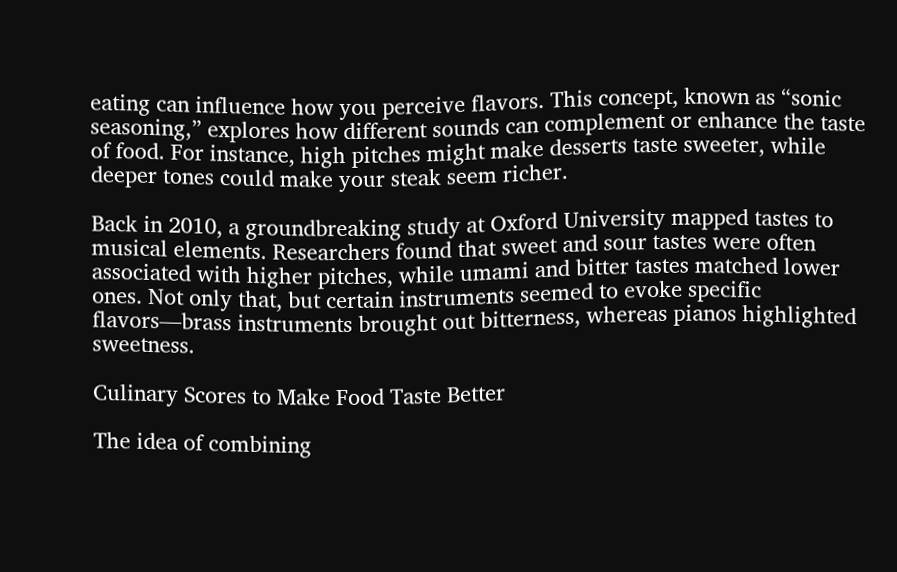eating can influence how you perceive flavors. This concept, known as “sonic seasoning,” explores how different sounds can complement or enhance the taste of food. For instance, high pitches might make desserts taste sweeter, while deeper tones could make your steak seem richer.

Back in 2010, a groundbreaking study at Oxford University mapped tastes to musical elements. Researchers found that sweet and sour tastes were often associated with higher pitches, while umami and bitter tastes matched lower ones. Not only that, but certain instruments seemed to evoke specific flavors—brass instruments brought out bitterness, whereas pianos highlighted sweetness.

Culinary Scores to Make Food Taste Better

The idea of combining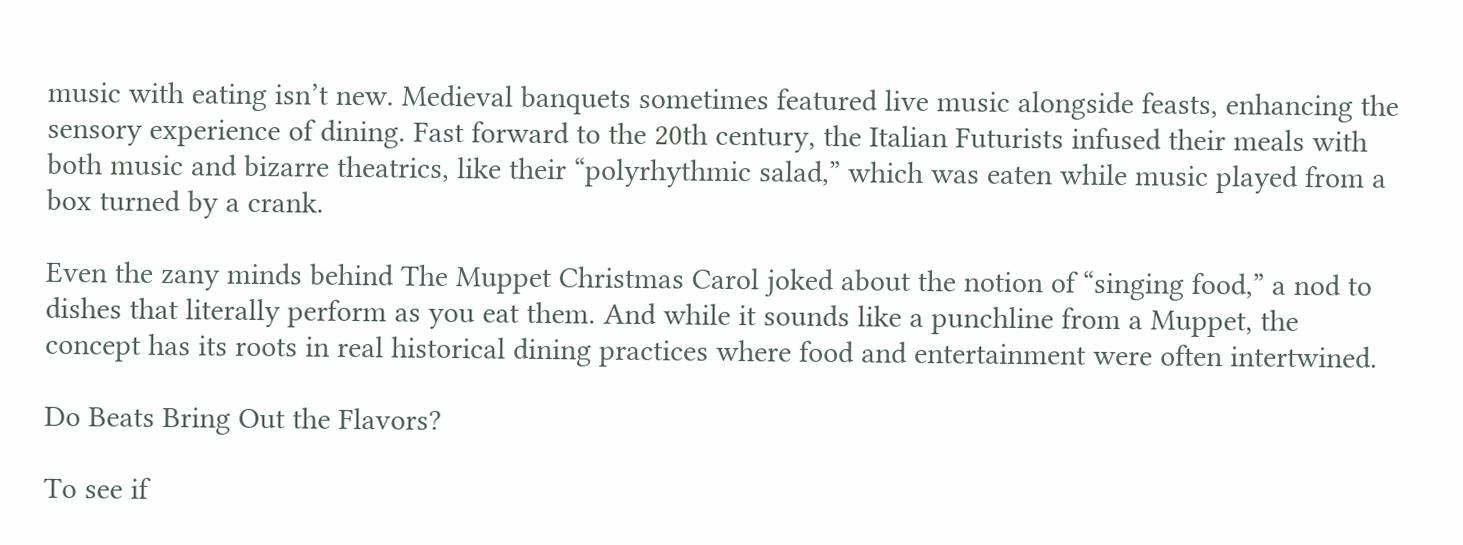music with eating isn’t new. Medieval banquets sometimes featured live music alongside feasts, enhancing the sensory experience of dining. Fast forward to the 20th century, the Italian Futurists infused their meals with both music and bizarre theatrics, like their “polyrhythmic salad,” which was eaten while music played from a box turned by a crank.

Even the zany minds behind The Muppet Christmas Carol joked about the notion of “singing food,” a nod to dishes that literally perform as you eat them. And while it sounds like a punchline from a Muppet, the concept has its roots in real historical dining practices where food and entertainment were often intertwined.

Do Beats Bring Out the Flavors?

To see if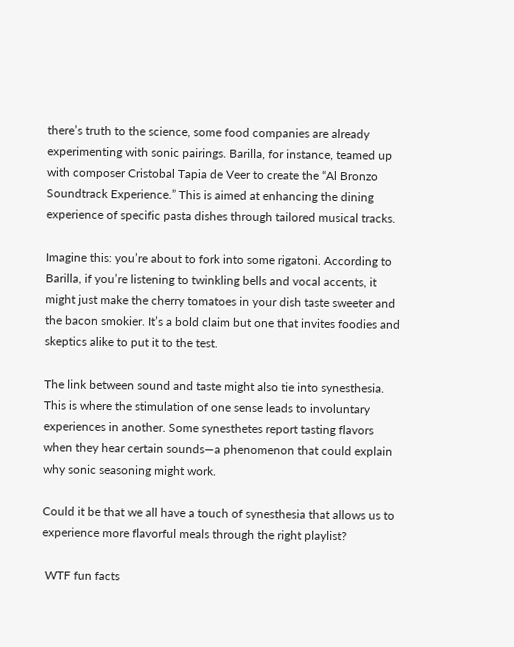there’s truth to the science, some food companies are already experimenting with sonic pairings. Barilla, for instance, teamed up with composer Cristobal Tapia de Veer to create the “Al Bronzo Soundtrack Experience.” This is aimed at enhancing the dining experience of specific pasta dishes through tailored musical tracks.

Imagine this: you’re about to fork into some rigatoni. According to Barilla, if you’re listening to twinkling bells and vocal accents, it might just make the cherry tomatoes in your dish taste sweeter and the bacon smokier. It’s a bold claim but one that invites foodies and skeptics alike to put it to the test.

The link between sound and taste might also tie into synesthesia. This is where the stimulation of one sense leads to involuntary experiences in another. Some synesthetes report tasting flavors when they hear certain sounds—a phenomenon that could explain why sonic seasoning might work.

Could it be that we all have a touch of synesthesia that allows us to experience more flavorful meals through the right playlist?

 WTF fun facts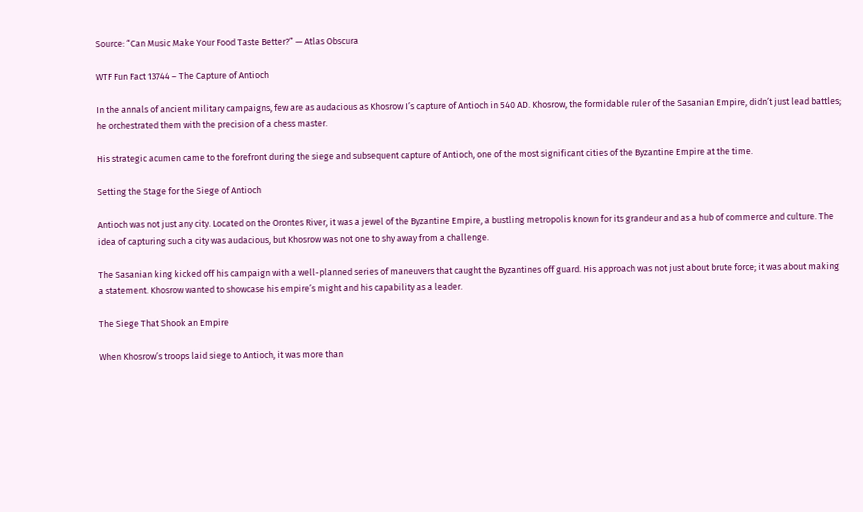Source: “Can Music Make Your Food Taste Better?” — Atlas Obscura

WTF Fun Fact 13744 – The Capture of Antioch

In the annals of ancient military campaigns, few are as audacious as Khosrow I’s capture of Antioch in 540 AD. Khosrow, the formidable ruler of the Sasanian Empire, didn’t just lead battles; he orchestrated them with the precision of a chess master.

His strategic acumen came to the forefront during the siege and subsequent capture of Antioch, one of the most significant cities of the Byzantine Empire at the time.

Setting the Stage for the Siege of Antioch

Antioch was not just any city. Located on the Orontes River, it was a jewel of the Byzantine Empire, a bustling metropolis known for its grandeur and as a hub of commerce and culture. The idea of capturing such a city was audacious, but Khosrow was not one to shy away from a challenge.

The Sasanian king kicked off his campaign with a well-planned series of maneuvers that caught the Byzantines off guard. His approach was not just about brute force; it was about making a statement. Khosrow wanted to showcase his empire’s might and his capability as a leader.

The Siege That Shook an Empire

When Khosrow’s troops laid siege to Antioch, it was more than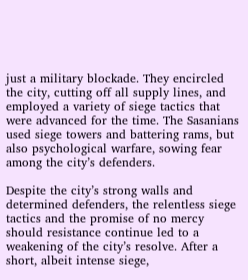just a military blockade. They encircled the city, cutting off all supply lines, and employed a variety of siege tactics that were advanced for the time. The Sasanians used siege towers and battering rams, but also psychological warfare, sowing fear among the city’s defenders.

Despite the city’s strong walls and determined defenders, the relentless siege tactics and the promise of no mercy should resistance continue led to a weakening of the city’s resolve. After a short, albeit intense siege,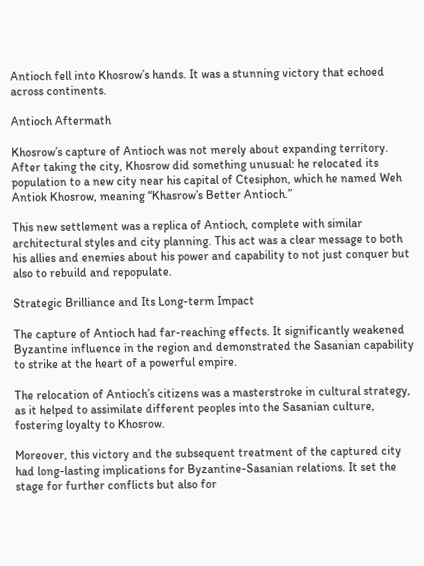Antioch fell into Khosrow’s hands. It was a stunning victory that echoed across continents.

Antioch Aftermath

Khosrow’s capture of Antioch was not merely about expanding territory. After taking the city, Khosrow did something unusual: he relocated its population to a new city near his capital of Ctesiphon, which he named Weh Antiok Khosrow, meaning “Khasrow’s Better Antioch.”

This new settlement was a replica of Antioch, complete with similar architectural styles and city planning. This act was a clear message to both his allies and enemies about his power and capability to not just conquer but also to rebuild and repopulate.

Strategic Brilliance and Its Long-term Impact

The capture of Antioch had far-reaching effects. It significantly weakened Byzantine influence in the region and demonstrated the Sasanian capability to strike at the heart of a powerful empire.

The relocation of Antioch’s citizens was a masterstroke in cultural strategy, as it helped to assimilate different peoples into the Sasanian culture, fostering loyalty to Khosrow.

Moreover, this victory and the subsequent treatment of the captured city had long-lasting implications for Byzantine-Sasanian relations. It set the stage for further conflicts but also for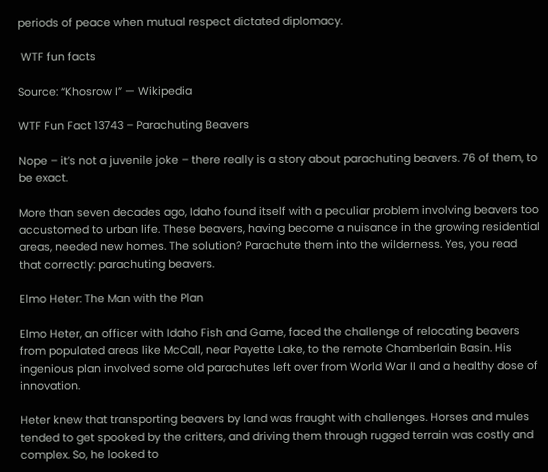periods of peace when mutual respect dictated diplomacy.

 WTF fun facts

Source: “Khosrow I” — Wikipedia

WTF Fun Fact 13743 – Parachuting Beavers

Nope – it’s not a juvenile joke – there really is a story about parachuting beavers. 76 of them, to be exact.

More than seven decades ago, Idaho found itself with a peculiar problem involving beavers too accustomed to urban life. These beavers, having become a nuisance in the growing residential areas, needed new homes. The solution? Parachute them into the wilderness. Yes, you read that correctly: parachuting beavers.

Elmo Heter: The Man with the Plan

Elmo Heter, an officer with Idaho Fish and Game, faced the challenge of relocating beavers from populated areas like McCall, near Payette Lake, to the remote Chamberlain Basin. His ingenious plan involved some old parachutes left over from World War II and a healthy dose of innovation.

Heter knew that transporting beavers by land was fraught with challenges. Horses and mules tended to get spooked by the critters, and driving them through rugged terrain was costly and complex. So, he looked to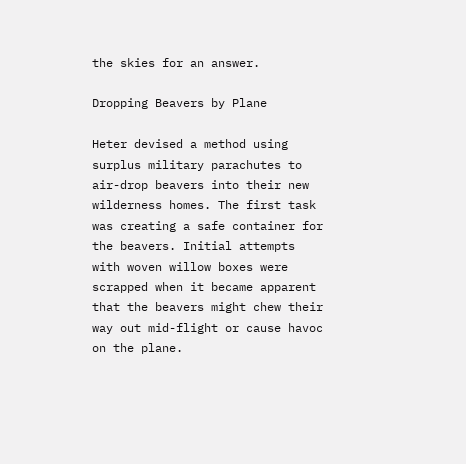the skies for an answer.

Dropping Beavers by Plane

Heter devised a method using surplus military parachutes to air-drop beavers into their new wilderness homes. The first task was creating a safe container for the beavers. Initial attempts with woven willow boxes were scrapped when it became apparent that the beavers might chew their way out mid-flight or cause havoc on the plane.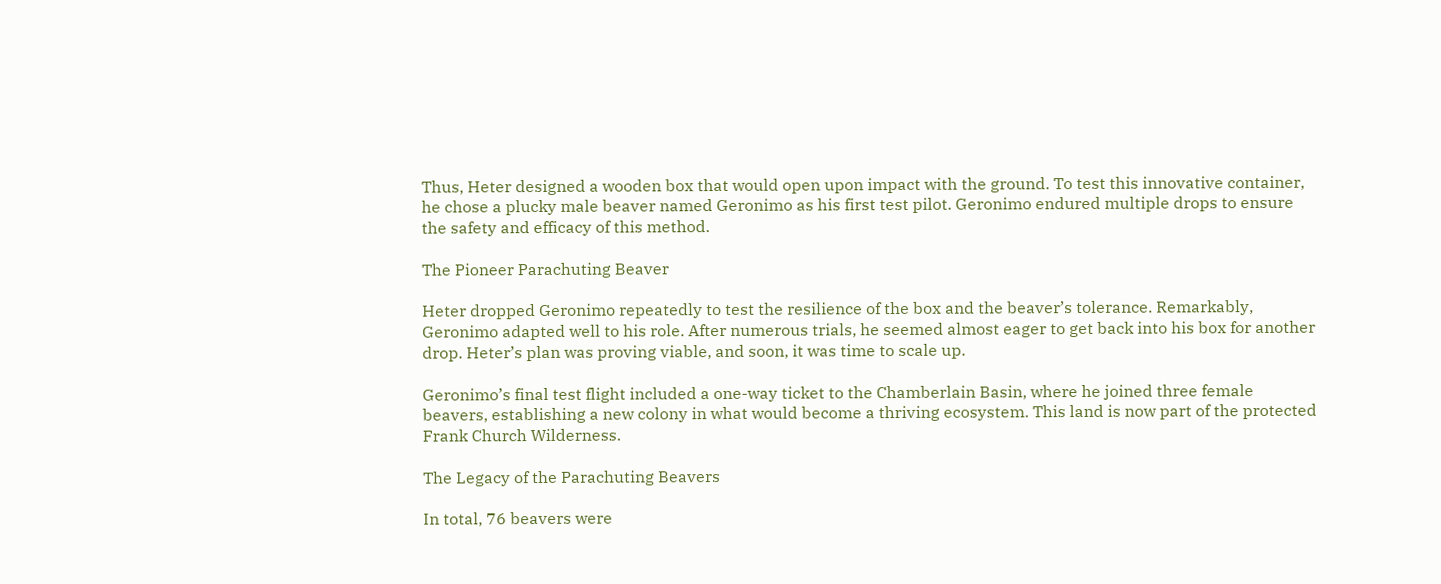Thus, Heter designed a wooden box that would open upon impact with the ground. To test this innovative container, he chose a plucky male beaver named Geronimo as his first test pilot. Geronimo endured multiple drops to ensure the safety and efficacy of this method.

The Pioneer Parachuting Beaver

Heter dropped Geronimo repeatedly to test the resilience of the box and the beaver’s tolerance. Remarkably, Geronimo adapted well to his role. After numerous trials, he seemed almost eager to get back into his box for another drop. Heter’s plan was proving viable, and soon, it was time to scale up.

Geronimo’s final test flight included a one-way ticket to the Chamberlain Basin, where he joined three female beavers, establishing a new colony in what would become a thriving ecosystem. This land is now part of the protected Frank Church Wilderness.

The Legacy of the Parachuting Beavers

In total, 76 beavers were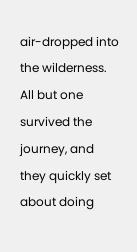air-dropped into the wilderness. All but one survived the journey, and they quickly set about doing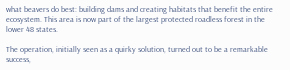what beavers do best: building dams and creating habitats that benefit the entire ecosystem. This area is now part of the largest protected roadless forest in the lower 48 states.

The operation, initially seen as a quirky solution, turned out to be a remarkable success,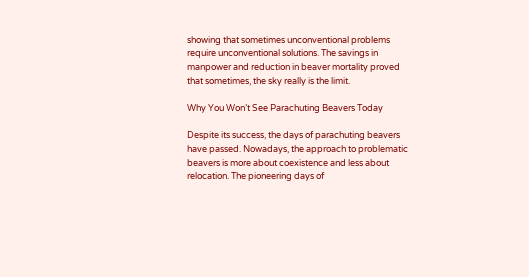showing that sometimes unconventional problems require unconventional solutions. The savings in manpower and reduction in beaver mortality proved that sometimes, the sky really is the limit.

Why You Won’t See Parachuting Beavers Today

Despite its success, the days of parachuting beavers have passed. Nowadays, the approach to problematic beavers is more about coexistence and less about relocation. The pioneering days of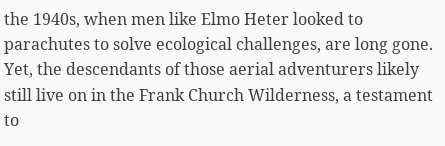the 1940s, when men like Elmo Heter looked to parachutes to solve ecological challenges, are long gone. Yet, the descendants of those aerial adventurers likely still live on in the Frank Church Wilderness, a testament to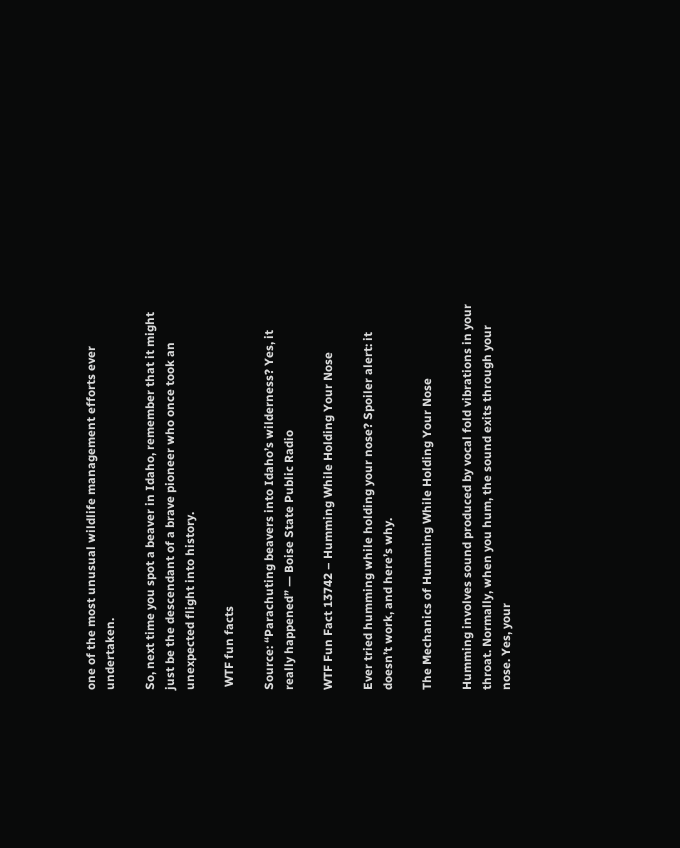one of the most unusual wildlife management efforts ever undertaken.

So, next time you spot a beaver in Idaho, remember that it might just be the descendant of a brave pioneer who once took an unexpected flight into history.

 WTF fun facts

Source: “Parachuting beavers into Idaho’s wilderness? Yes, it really happened” — Boise State Public Radio

WTF Fun Fact 13742 – Humming While Holding Your Nose

Ever tried humming while holding your nose? Spoiler alert: it doesn’t work, and here’s why.

The Mechanics of Humming While Holding Your Nose

Humming involves sound produced by vocal fold vibrations in your throat. Normally, when you hum, the sound exits through your nose. Yes, your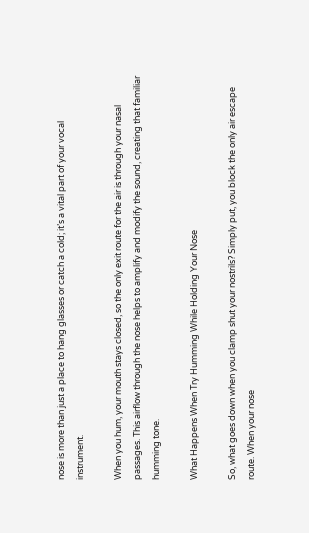nose is more than just a place to hang glasses or catch a cold; it’s a vital part of your vocal instrument.

When you hum, your mouth stays closed, so the only exit route for the air is through your nasal passages. This airflow through the nose helps to amplify and modify the sound, creating that familiar humming tone.

What Happens When Try Humming While Holding Your Nose

So, what goes down when you clamp shut your nostrils? Simply put, you block the only air escape route. When your nose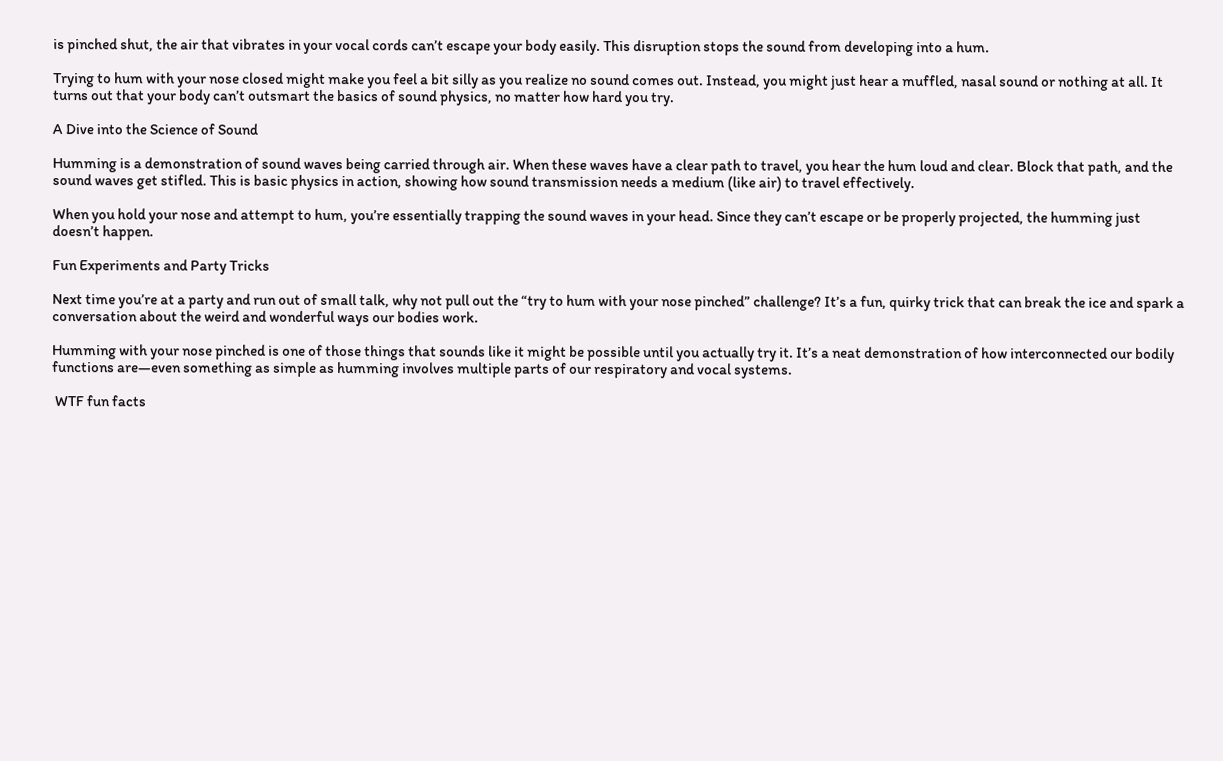is pinched shut, the air that vibrates in your vocal cords can’t escape your body easily. This disruption stops the sound from developing into a hum.

Trying to hum with your nose closed might make you feel a bit silly as you realize no sound comes out. Instead, you might just hear a muffled, nasal sound or nothing at all. It turns out that your body can’t outsmart the basics of sound physics, no matter how hard you try.

A Dive into the Science of Sound

Humming is a demonstration of sound waves being carried through air. When these waves have a clear path to travel, you hear the hum loud and clear. Block that path, and the sound waves get stifled. This is basic physics in action, showing how sound transmission needs a medium (like air) to travel effectively.

When you hold your nose and attempt to hum, you’re essentially trapping the sound waves in your head. Since they can’t escape or be properly projected, the humming just doesn’t happen.

Fun Experiments and Party Tricks

Next time you’re at a party and run out of small talk, why not pull out the “try to hum with your nose pinched” challenge? It’s a fun, quirky trick that can break the ice and spark a conversation about the weird and wonderful ways our bodies work.

Humming with your nose pinched is one of those things that sounds like it might be possible until you actually try it. It’s a neat demonstration of how interconnected our bodily functions are—even something as simple as humming involves multiple parts of our respiratory and vocal systems.

 WTF fun facts